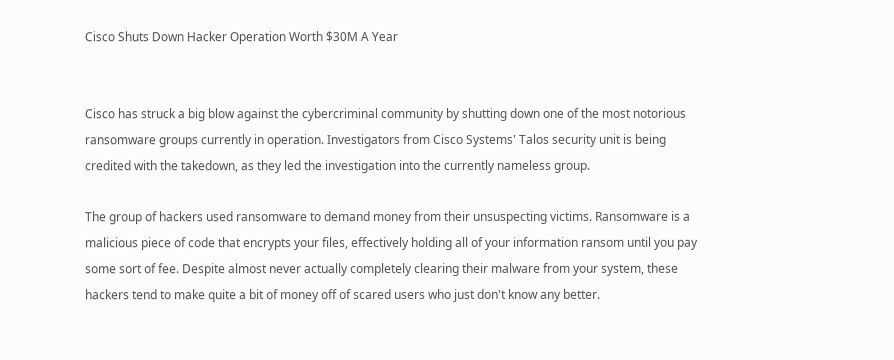Cisco Shuts Down Hacker Operation Worth $30M A Year


Cisco has struck a big blow against the cybercriminal community by shutting down one of the most notorious ransomware groups currently in operation. Investigators from Cisco Systems' Talos security unit is being credited with the takedown, as they led the investigation into the currently nameless group.

The group of hackers used ransomware to demand money from their unsuspecting victims. Ransomware is a malicious piece of code that encrypts your files, effectively holding all of your information ransom until you pay some sort of fee. Despite almost never actually completely clearing their malware from your system, these hackers tend to make quite a bit of money off of scared users who just don't know any better.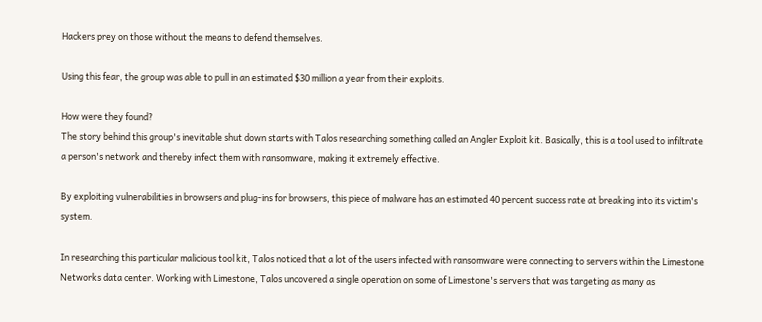Hackers prey on those without the means to defend themselves.

Using this fear, the group was able to pull in an estimated $30 million a year from their exploits.

How were they found?
The story behind this group's inevitable shut down starts with Talos researching something called an Angler Exploit kit. Basically, this is a tool used to infiltrate a person's network and thereby infect them with ransomware, making it extremely effective.

By exploiting vulnerabilities in browsers and plug-ins for browsers, this piece of malware has an estimated 40 percent success rate at breaking into its victim's system.

In researching this particular malicious tool kit, Talos noticed that a lot of the users infected with ransomware were connecting to servers within the Limestone Networks data center. Working with Limestone, Talos uncovered a single operation on some of Limestone's servers that was targeting as many as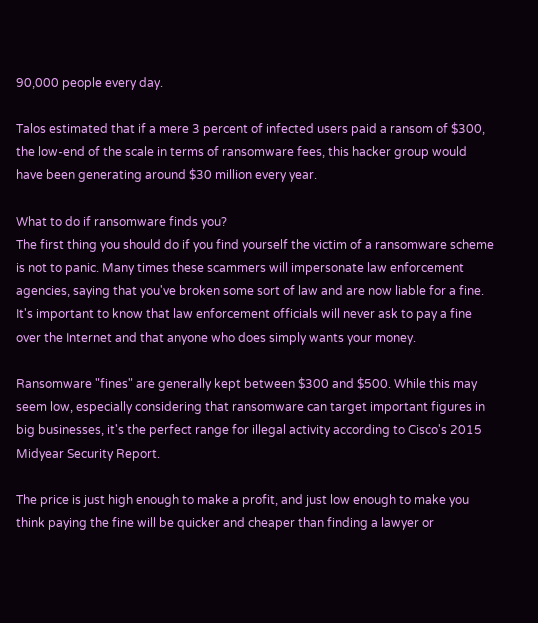90,000 people every day.

Talos estimated that if a mere 3 percent of infected users paid a ransom of $300, the low-end of the scale in terms of ransomware fees, this hacker group would have been generating around $30 million every year.

What to do if ransomware finds you?
The first thing you should do if you find yourself the victim of a ransomware scheme is not to panic. Many times these scammers will impersonate law enforcement agencies, saying that you've broken some sort of law and are now liable for a fine. It's important to know that law enforcement officials will never ask to pay a fine over the Internet and that anyone who does simply wants your money.

Ransomware "fines" are generally kept between $300 and $500. While this may seem low, especially considering that ransomware can target important figures in big businesses, it's the perfect range for illegal activity according to Cisco's 2015 Midyear Security Report.

The price is just high enough to make a profit, and just low enough to make you think paying the fine will be quicker and cheaper than finding a lawyer or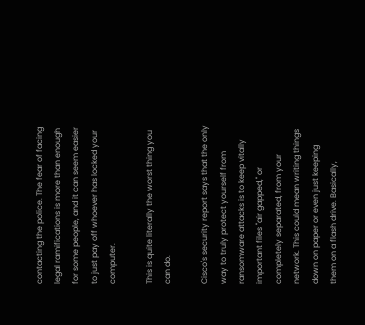contacting the police. The fear of facing legal ramifications is more than enough for some people, and it can seem easier to just pay off whoever has locked your computer.

This is quite literally the worst thing you can do.

Cisco's security report says that the only way to truly protect yourself from ransomware attacks is to keep vitally important files "air gapped," or completely separated, from your network. This could mean writing things down on paper or even just keeping them on a flash drive. Basically,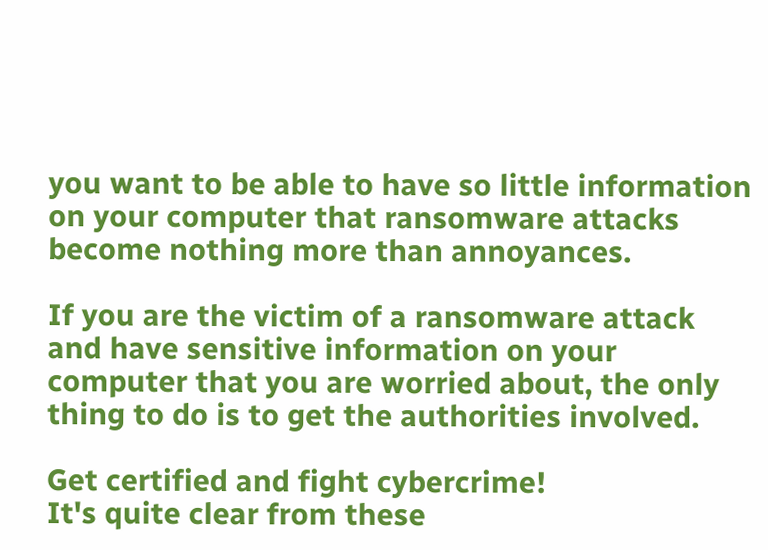you want to be able to have so little information on your computer that ransomware attacks become nothing more than annoyances.

If you are the victim of a ransomware attack and have sensitive information on your computer that you are worried about, the only thing to do is to get the authorities involved.

Get certified and fight cybercrime!
It's quite clear from these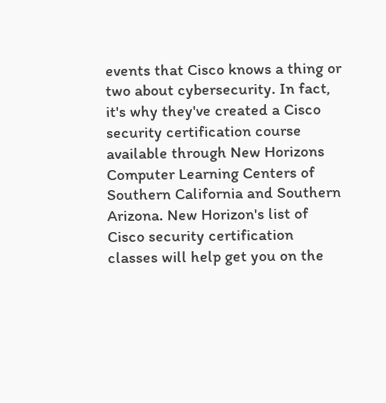events that Cisco knows a thing or two about cybersecurity. In fact, it's why they've created a Cisco security certification course available through New Horizons Computer Learning Centers of Southern California and Southern Arizona. New Horizon's list of Cisco security certification classes will help get you on the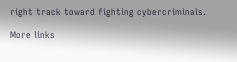right track toward fighting cybercriminals.

More links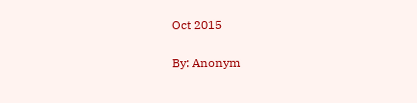Oct 2015

By: Anonym